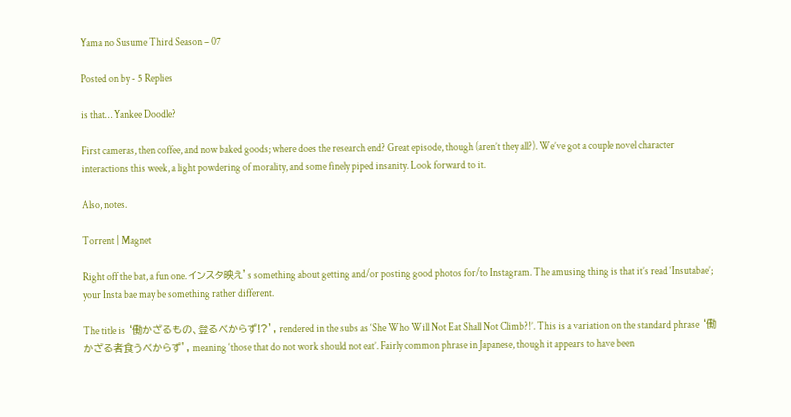Yama no Susume Third Season – 07

Posted on by - 5 Replies

is that… Yankee Doodle?

First cameras, then coffee, and now baked goods; where does the research end? Great episode, though (aren’t they all?). We’ve got a couple novel character interactions this week, a light powdering of morality, and some finely piped insanity. Look forward to it.

Also, notes.

Torrent | Magnet

Right off the bat, a fun one. インスタ映え’s something about getting and/or posting good photos for/to Instagram. The amusing thing is that it’s read ‘Insutabae’; your Insta bae may be something rather different.

The title is ‘働かざるもの、登るべからず!?’, rendered in the subs as ‘She Who Will Not Eat Shall Not Climb?!’. This is a variation on the standard phrase ‘働かざる者食うべからず’, meaning ‘those that do not work should not eat’. Fairly common phrase in Japanese, though it appears to have been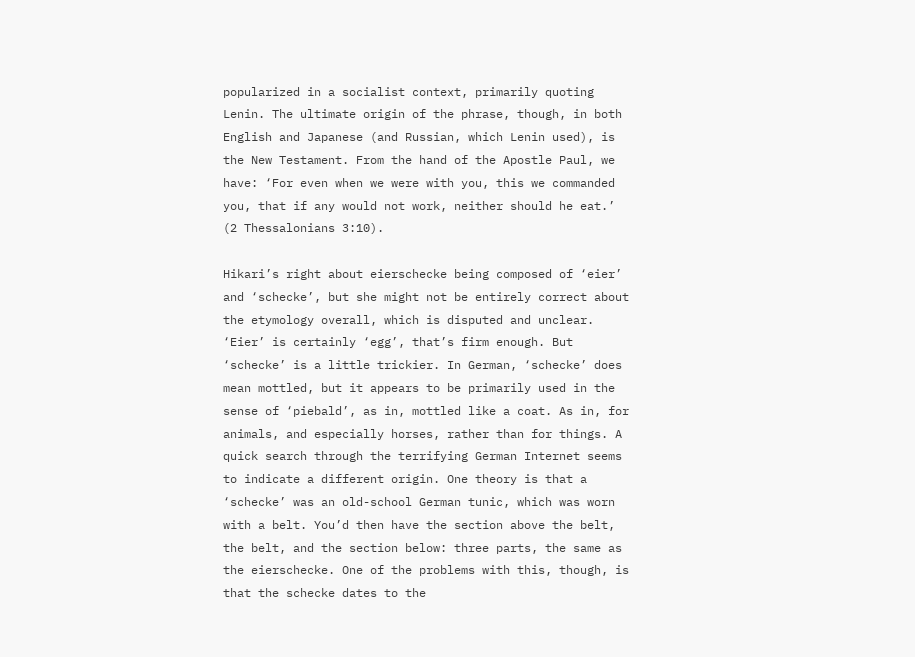popularized in a socialist context, primarily quoting Lenin. The ultimate origin of the phrase, though, in both English and Japanese (and Russian, which Lenin used), is the New Testament. From the hand of the Apostle Paul, we have: ‘For even when we were with you, this we commanded you, that if any would not work, neither should he eat.’ (2 Thessalonians 3:10).

Hikari’s right about eierschecke being composed of ‘eier’ and ‘schecke’, but she might not be entirely correct about the etymology overall, which is disputed and unclear. ‘Eier’ is certainly ‘egg’, that’s firm enough. But ‘schecke’ is a little trickier. In German, ‘schecke’ does mean mottled, but it appears to be primarily used in the sense of ‘piebald’, as in, mottled like a coat. As in, for animals, and especially horses, rather than for things. A quick search through the terrifying German Internet seems to indicate a different origin. One theory is that a ‘schecke’ was an old-school German tunic, which was worn with a belt. You’d then have the section above the belt, the belt, and the section below: three parts, the same as the eierschecke. One of the problems with this, though, is that the schecke dates to the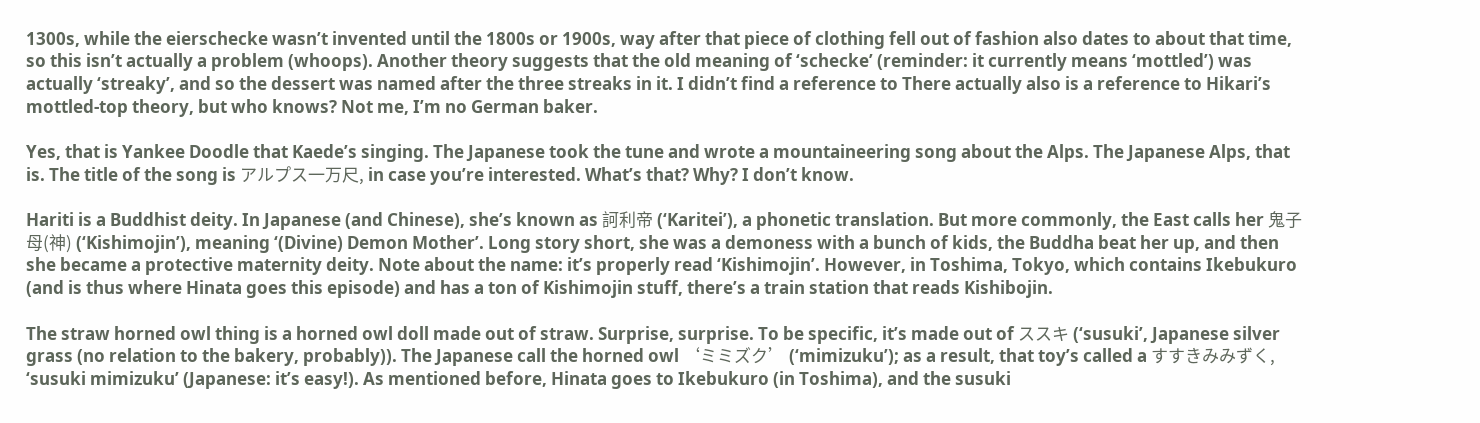1300s, while the eierschecke wasn’t invented until the 1800s or 1900s, way after that piece of clothing fell out of fashion also dates to about that time, so this isn’t actually a problem (whoops). Another theory suggests that the old meaning of ‘schecke’ (reminder: it currently means ‘mottled’) was actually ‘streaky’, and so the dessert was named after the three streaks in it. I didn’t find a reference to There actually also is a reference to Hikari’s mottled-top theory, but who knows? Not me, I’m no German baker.

Yes, that is Yankee Doodle that Kaede’s singing. The Japanese took the tune and wrote a mountaineering song about the Alps. The Japanese Alps, that is. The title of the song is アルプス一万尺, in case you’re interested. What’s that? Why? I don’t know.

Hariti is a Buddhist deity. In Japanese (and Chinese), she’s known as 訶利帝 (‘Karitei’), a phonetic translation. But more commonly, the East calls her 鬼子母(神) (‘Kishimojin’), meaning ‘(Divine) Demon Mother’. Long story short, she was a demoness with a bunch of kids, the Buddha beat her up, and then she became a protective maternity deity. Note about the name: it’s properly read ‘Kishimojin’. However, in Toshima, Tokyo, which contains Ikebukuro (and is thus where Hinata goes this episode) and has a ton of Kishimojin stuff, there’s a train station that reads Kishibojin.

The straw horned owl thing is a horned owl doll made out of straw. Surprise, surprise. To be specific, it’s made out of ススキ (‘susuki’, Japanese silver grass (no relation to the bakery, probably)). The Japanese call the horned owl ‘ミミズク’ (‘mimizuku’); as a result, that toy’s called a すすきみみずく, ‘susuki mimizuku’ (Japanese: it’s easy!). As mentioned before, Hinata goes to Ikebukuro (in Toshima), and the susuki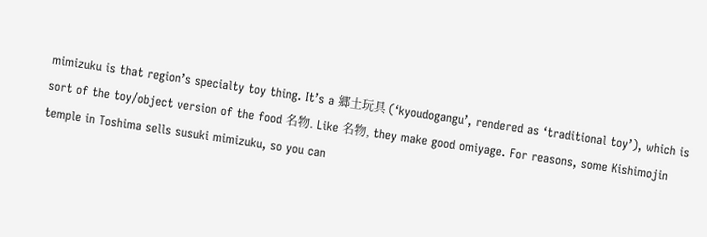mimizuku is that region’s specialty toy thing. It’s a 郷土玩具 (‘kyoudogangu’, rendered as ‘traditional toy’), which is sort of the toy/object version of the food 名物. Like 名物, they make good omiyage. For reasons, some Kishimojin temple in Toshima sells susuki mimizuku, so you can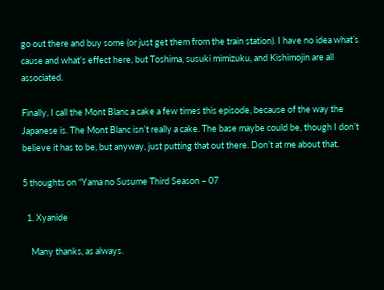go out there and buy some (or just get them from the train station). I have no idea what’s cause and what’s effect here, but Toshima, susuki mimizuku, and Kishimojin are all associated.

Finally, I call the Mont Blanc a cake a few times this episode, because of the way the Japanese is. The Mont Blanc isn’t really a cake. The base maybe could be, though I don’t believe it has to be, but anyway, just putting that out there. Don’t at me about that.

5 thoughts on “Yama no Susume Third Season – 07

  1. Xyanide

    Many thanks, as always.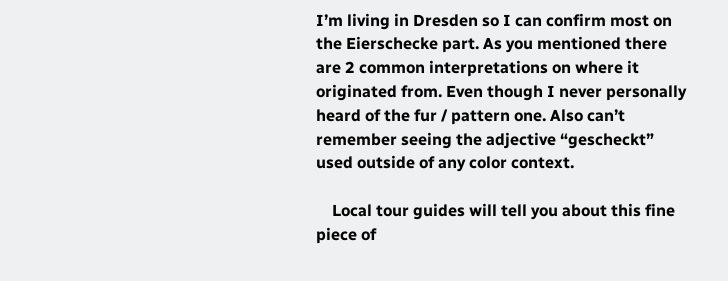I’m living in Dresden so I can confirm most on the Eierschecke part. As you mentioned there are 2 common interpretations on where it originated from. Even though I never personally heard of the fur / pattern one. Also can’t remember seeing the adjective “gescheckt” used outside of any color context.

    Local tour guides will tell you about this fine piece of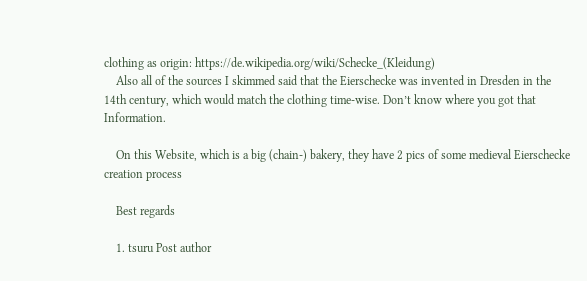clothing as origin: https://de.wikipedia.org/wiki/Schecke_(Kleidung)
    Also all of the sources I skimmed said that the Eierschecke was invented in Dresden in the 14th century, which would match the clothing time-wise. Don’t know where you got that Information.

    On this Website, which is a big (chain-) bakery, they have 2 pics of some medieval Eierschecke creation process

    Best regards

    1. tsuru Post author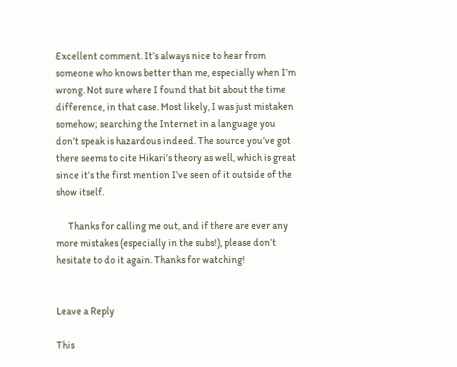Excellent comment. It’s always nice to hear from someone who knows better than me, especially when I’m wrong. Not sure where I found that bit about the time difference, in that case. Most likely, I was just mistaken somehow; searching the Internet in a language you don’t speak is hazardous indeed. The source you’ve got there seems to cite Hikari’s theory as well, which is great since it’s the first mention I’ve seen of it outside of the show itself.

      Thanks for calling me out, and if there are ever any more mistakes (especially in the subs!), please don’t hesitate to do it again. Thanks for watching!


Leave a Reply

This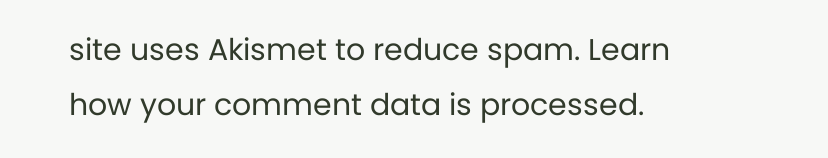site uses Akismet to reduce spam. Learn how your comment data is processed.